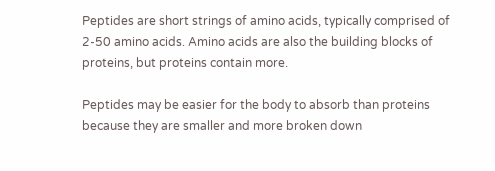Peptides are short strings of amino acids, typically comprised of 2-50 amino acids. Amino acids are also the building blocks of proteins, but proteins contain more.

Peptides may be easier for the body to absorb than proteins because they are smaller and more broken down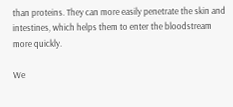than proteins. They can more easily penetrate the skin and intestines, which helps them to enter the bloodstream more quickly.

We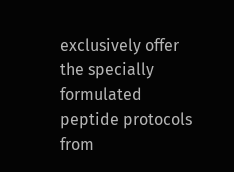exclusively offer the specially formulated peptide protocols from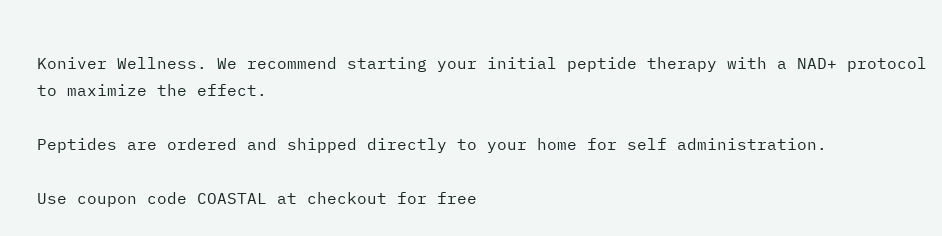Koniver Wellness. We recommend starting your initial peptide therapy with a NAD+ protocol to maximize the effect.

Peptides are ordered and shipped directly to your home for self administration.

Use coupon code COASTAL at checkout for free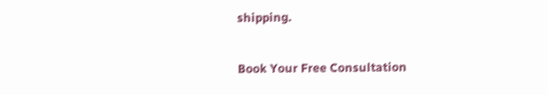shipping.

Book Your Free Consultation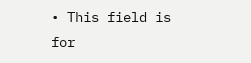• This field is for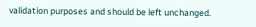validation purposes and should be left unchanged.